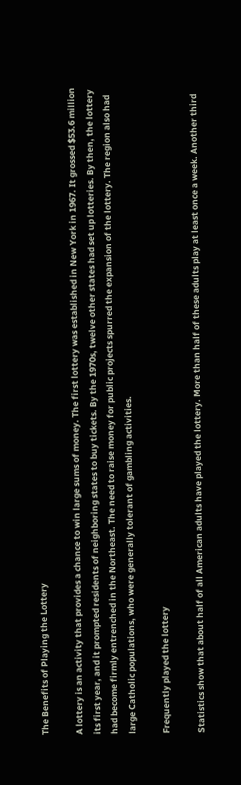The Benefits of Playing the Lottery

A lottery is an activity that provides a chance to win large sums of money. The first lottery was established in New York in 1967. It grossed $53.6 million its first year, and it prompted residents of neighboring states to buy tickets. By the 1970s, twelve other states had set up lotteries. By then, the lottery had become firmly entrenched in the Northeast. The need to raise money for public projects spurred the expansion of the lottery. The region also had large Catholic populations, who were generally tolerant of gambling activities.

Frequently played the lottery

Statistics show that about half of all American adults have played the lottery. More than half of these adults play at least once a week. Another third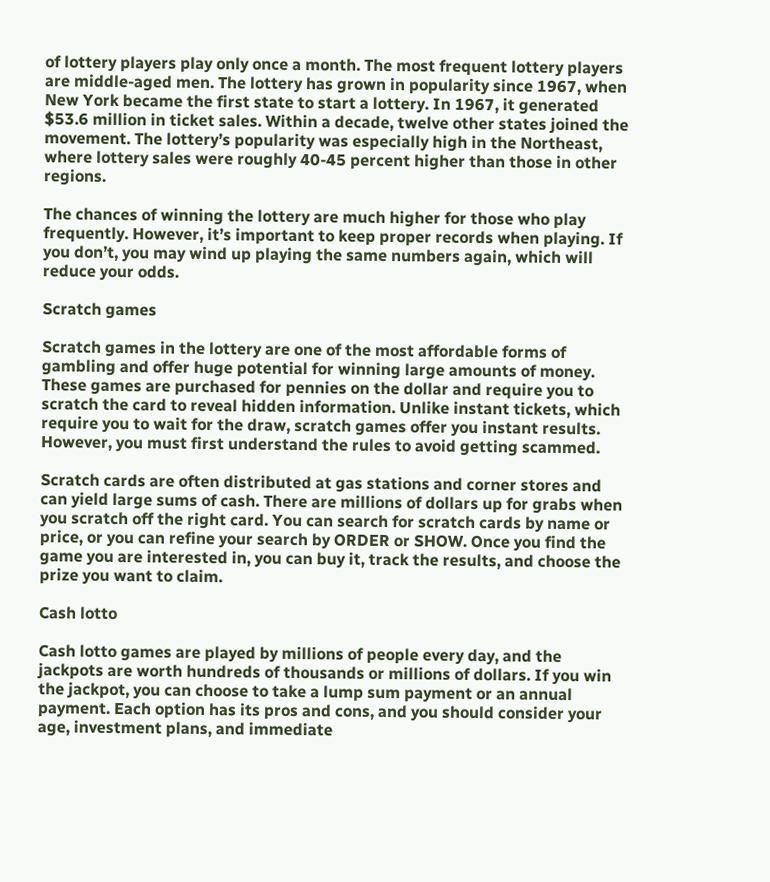of lottery players play only once a month. The most frequent lottery players are middle-aged men. The lottery has grown in popularity since 1967, when New York became the first state to start a lottery. In 1967, it generated $53.6 million in ticket sales. Within a decade, twelve other states joined the movement. The lottery’s popularity was especially high in the Northeast, where lottery sales were roughly 40-45 percent higher than those in other regions.

The chances of winning the lottery are much higher for those who play frequently. However, it’s important to keep proper records when playing. If you don’t, you may wind up playing the same numbers again, which will reduce your odds.

Scratch games

Scratch games in the lottery are one of the most affordable forms of gambling and offer huge potential for winning large amounts of money. These games are purchased for pennies on the dollar and require you to scratch the card to reveal hidden information. Unlike instant tickets, which require you to wait for the draw, scratch games offer you instant results. However, you must first understand the rules to avoid getting scammed.

Scratch cards are often distributed at gas stations and corner stores and can yield large sums of cash. There are millions of dollars up for grabs when you scratch off the right card. You can search for scratch cards by name or price, or you can refine your search by ORDER or SHOW. Once you find the game you are interested in, you can buy it, track the results, and choose the prize you want to claim.

Cash lotto

Cash lotto games are played by millions of people every day, and the jackpots are worth hundreds of thousands or millions of dollars. If you win the jackpot, you can choose to take a lump sum payment or an annual payment. Each option has its pros and cons, and you should consider your age, investment plans, and immediate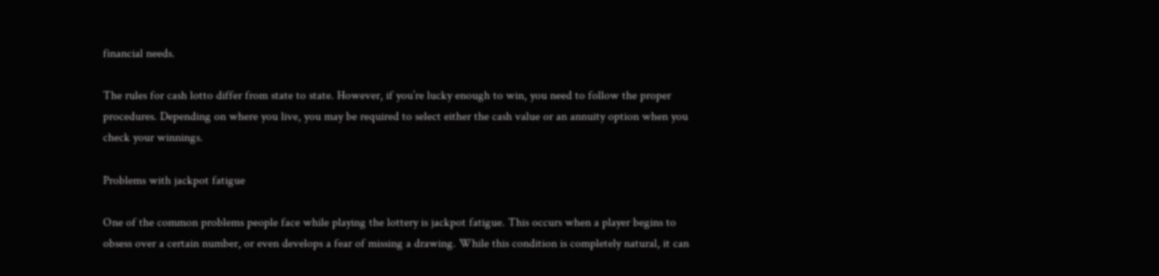financial needs.

The rules for cash lotto differ from state to state. However, if you’re lucky enough to win, you need to follow the proper procedures. Depending on where you live, you may be required to select either the cash value or an annuity option when you check your winnings.

Problems with jackpot fatigue

One of the common problems people face while playing the lottery is jackpot fatigue. This occurs when a player begins to obsess over a certain number, or even develops a fear of missing a drawing. While this condition is completely natural, it can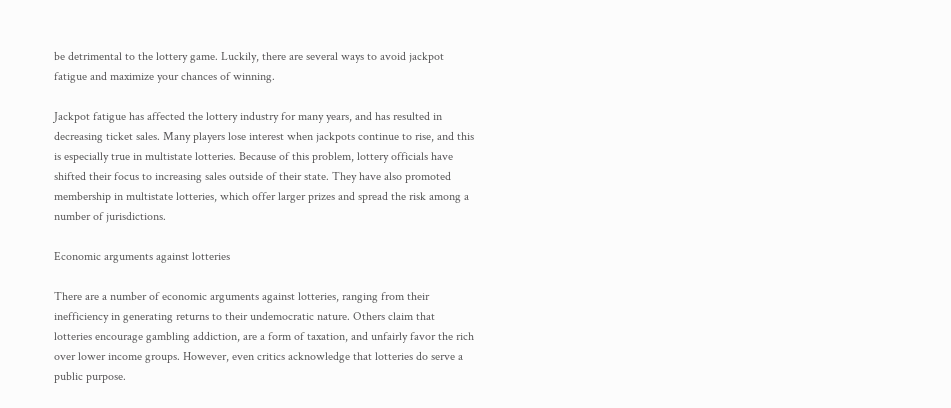be detrimental to the lottery game. Luckily, there are several ways to avoid jackpot fatigue and maximize your chances of winning.

Jackpot fatigue has affected the lottery industry for many years, and has resulted in decreasing ticket sales. Many players lose interest when jackpots continue to rise, and this is especially true in multistate lotteries. Because of this problem, lottery officials have shifted their focus to increasing sales outside of their state. They have also promoted membership in multistate lotteries, which offer larger prizes and spread the risk among a number of jurisdictions.

Economic arguments against lotteries

There are a number of economic arguments against lotteries, ranging from their inefficiency in generating returns to their undemocratic nature. Others claim that lotteries encourage gambling addiction, are a form of taxation, and unfairly favor the rich over lower income groups. However, even critics acknowledge that lotteries do serve a public purpose.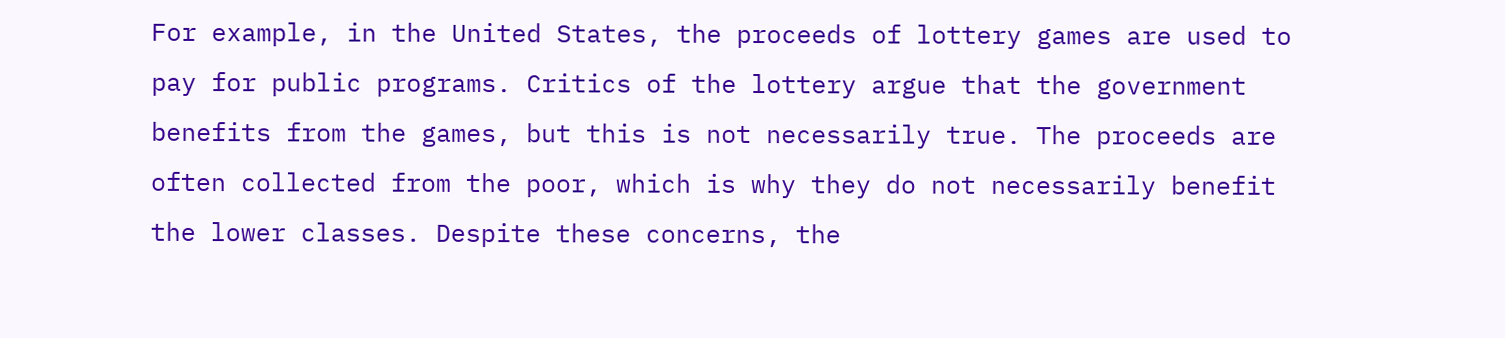For example, in the United States, the proceeds of lottery games are used to pay for public programs. Critics of the lottery argue that the government benefits from the games, but this is not necessarily true. The proceeds are often collected from the poor, which is why they do not necessarily benefit the lower classes. Despite these concerns, the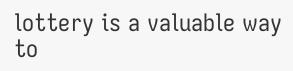lottery is a valuable way to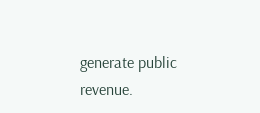generate public revenue.